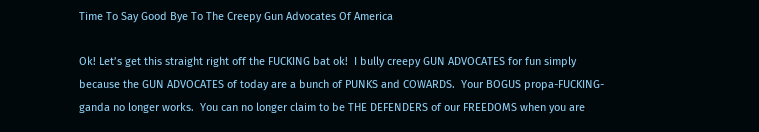Time To Say Good Bye To The Creepy Gun Advocates Of America

Ok! Let’s get this straight right off the FUCKING bat ok!  I bully creepy GUN ADVOCATES for fun simply because the GUN ADVOCATES of today are a bunch of PUNKS and COWARDS.  Your BOGUS propa-FUCKING-ganda no longer works.  You can no longer claim to be THE DEFENDERS of our FREEDOMS when you are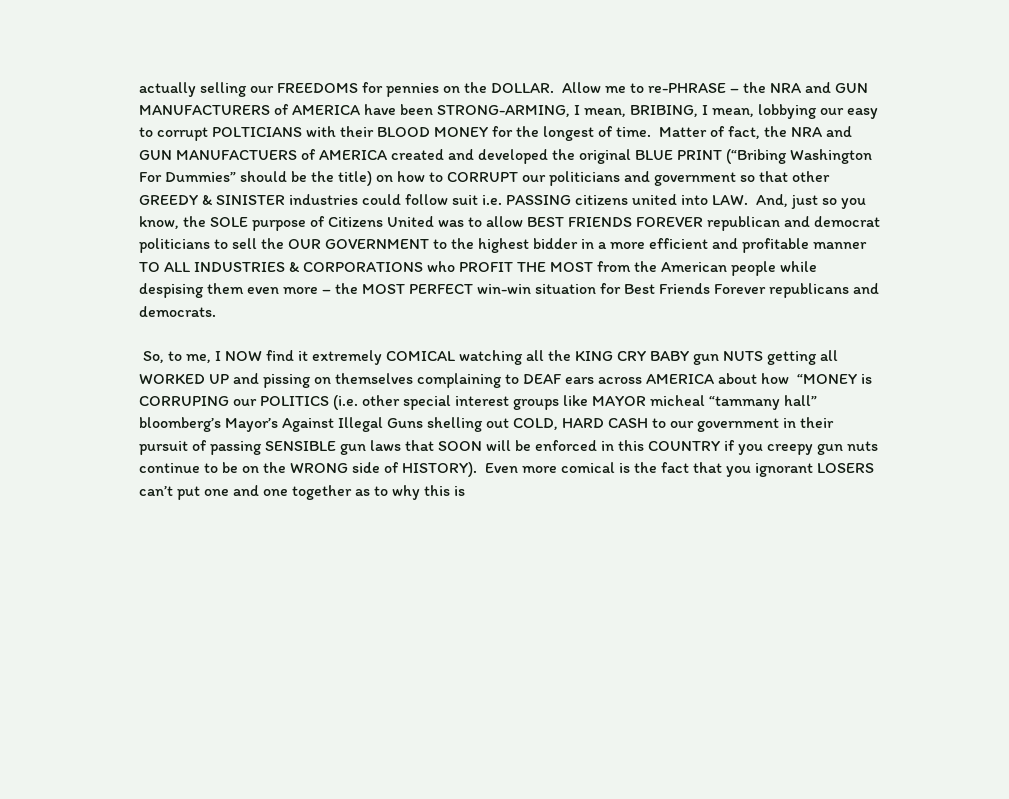actually selling our FREEDOMS for pennies on the DOLLAR.  Allow me to re-PHRASE – the NRA and GUN MANUFACTURERS of AMERICA have been STRONG-ARMING, I mean, BRIBING, I mean, lobbying our easy to corrupt POLTICIANS with their BLOOD MONEY for the longest of time.  Matter of fact, the NRA and GUN MANUFACTUERS of AMERICA created and developed the original BLUE PRINT (“Bribing Washington For Dummies” should be the title) on how to CORRUPT our politicians and government so that other GREEDY & SINISTER industries could follow suit i.e. PASSING citizens united into LAW.  And, just so you know, the SOLE purpose of Citizens United was to allow BEST FRIENDS FOREVER republican and democrat politicians to sell the OUR GOVERNMENT to the highest bidder in a more efficient and profitable manner TO ALL INDUSTRIES & CORPORATIONS who PROFIT THE MOST from the American people while despising them even more – the MOST PERFECT win-win situation for Best Friends Forever republicans and democrats.

 So, to me, I NOW find it extremely COMICAL watching all the KING CRY BABY gun NUTS getting all WORKED UP and pissing on themselves complaining to DEAF ears across AMERICA about how  “MONEY is CORRUPING our POLITICS (i.e. other special interest groups like MAYOR micheal “tammany hall” bloomberg’s Mayor’s Against Illegal Guns shelling out COLD, HARD CASH to our government in their pursuit of passing SENSIBLE gun laws that SOON will be enforced in this COUNTRY if you creepy gun nuts continue to be on the WRONG side of HISTORY).  Even more comical is the fact that you ignorant LOSERS can’t put one and one together as to why this is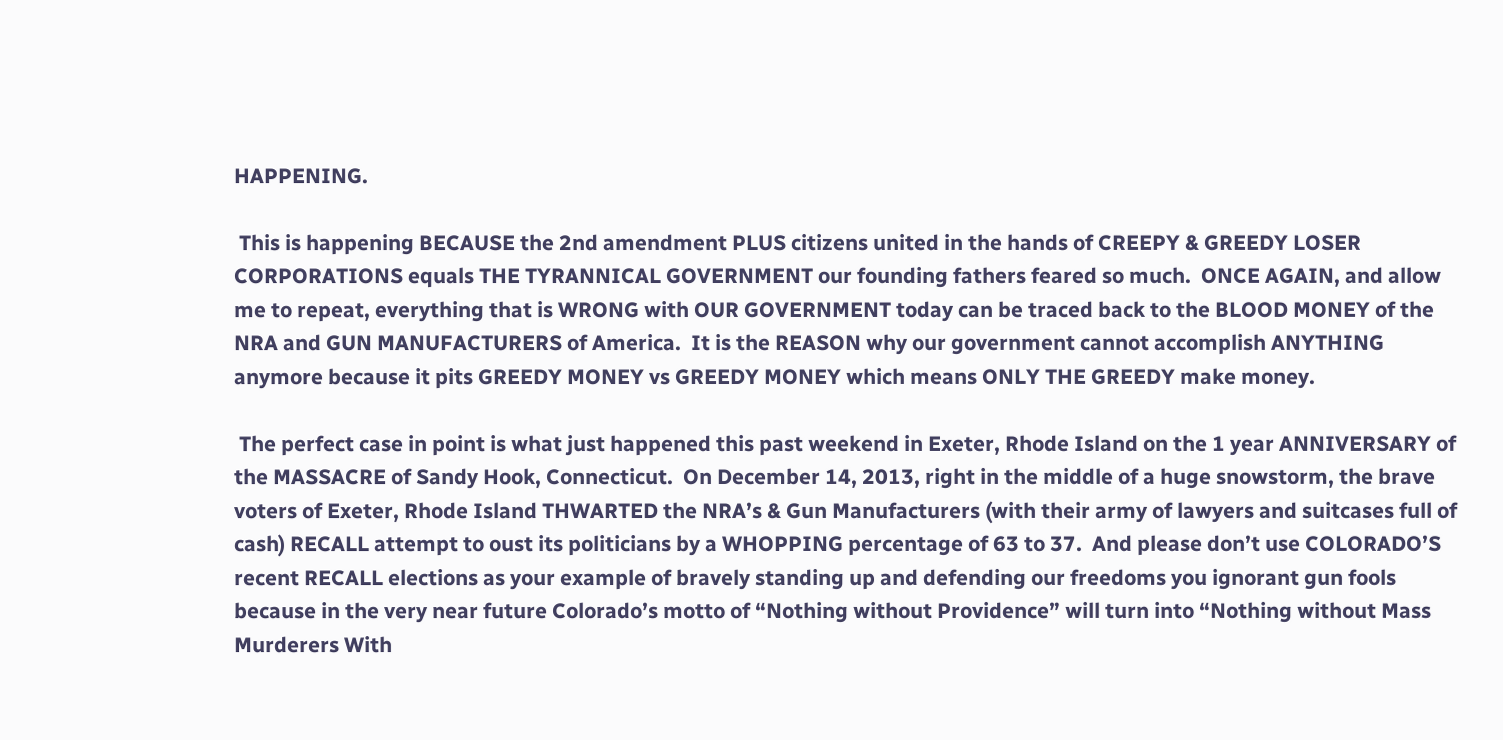HAPPENING.

 This is happening BECAUSE the 2nd amendment PLUS citizens united in the hands of CREEPY & GREEDY LOSER CORPORATIONS equals THE TYRANNICAL GOVERNMENT our founding fathers feared so much.  ONCE AGAIN, and allow me to repeat, everything that is WRONG with OUR GOVERNMENT today can be traced back to the BLOOD MONEY of the NRA and GUN MANUFACTURERS of America.  It is the REASON why our government cannot accomplish ANYTHING anymore because it pits GREEDY MONEY vs GREEDY MONEY which means ONLY THE GREEDY make money.

 The perfect case in point is what just happened this past weekend in Exeter, Rhode Island on the 1 year ANNIVERSARY of the MASSACRE of Sandy Hook, Connecticut.  On December 14, 2013, right in the middle of a huge snowstorm, the brave voters of Exeter, Rhode Island THWARTED the NRA’s & Gun Manufacturers (with their army of lawyers and suitcases full of cash) RECALL attempt to oust its politicians by a WHOPPING percentage of 63 to 37.  And please don’t use COLORADO’S recent RECALL elections as your example of bravely standing up and defending our freedoms you ignorant gun fools because in the very near future Colorado’s motto of “Nothing without Providence” will turn into “Nothing without Mass Murderers With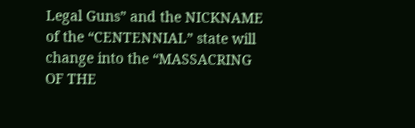Legal Guns” and the NICKNAME of the “CENTENNIAL” state will change into the “MASSACRING OF THE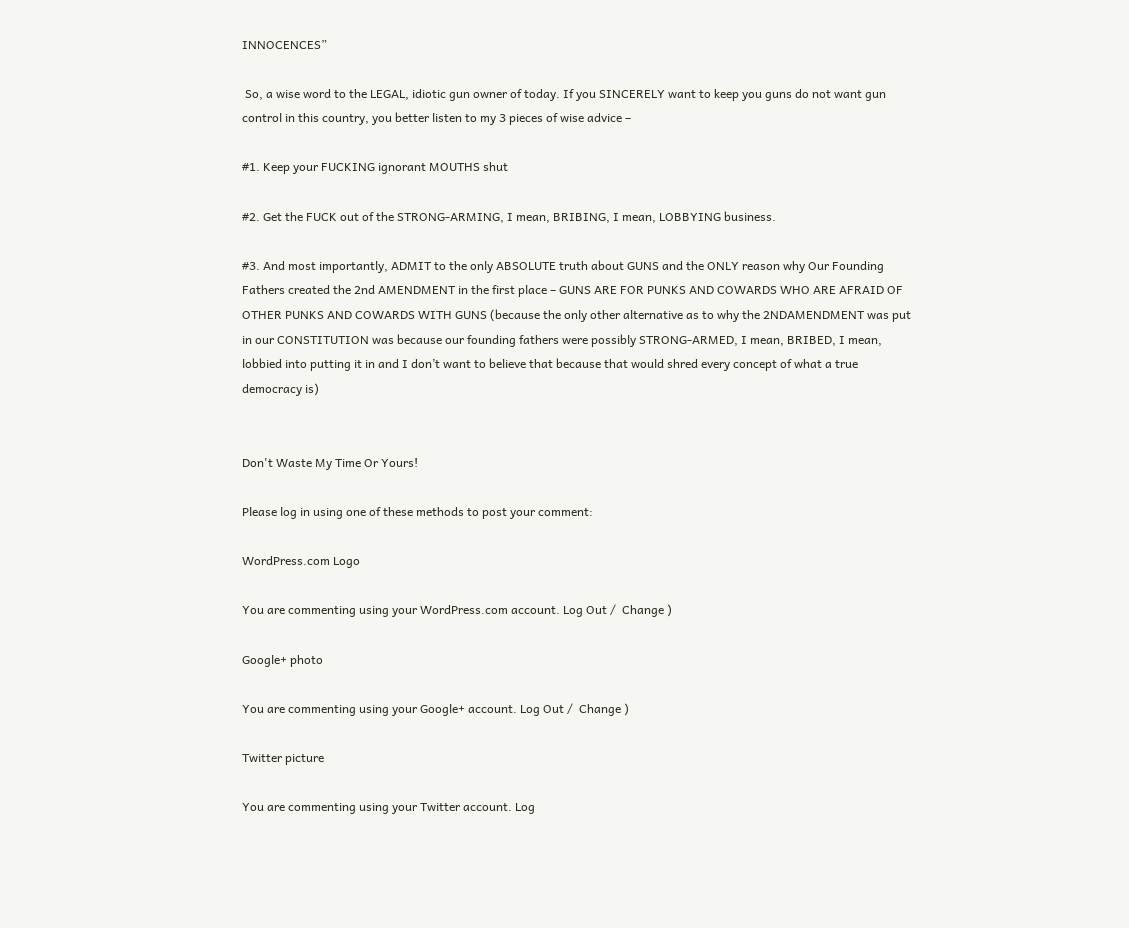INNOCENCES”

 So, a wise word to the LEGAL, idiotic gun owner of today. If you SINCERELY want to keep you guns do not want gun control in this country, you better listen to my 3 pieces of wise advice –

#1. Keep your FUCKING ignorant MOUTHS shut

#2. Get the FUCK out of the STRONG-ARMING, I mean, BRIBING, I mean, LOBBYING business.

#3. And most importantly, ADMIT to the only ABSOLUTE truth about GUNS and the ONLY reason why Our Founding Fathers created the 2nd AMENDMENT in the first place – GUNS ARE FOR PUNKS AND COWARDS WHO ARE AFRAID OF OTHER PUNKS AND COWARDS WITH GUNS (because the only other alternative as to why the 2NDAMENDMENT was put in our CONSTITUTION was because our founding fathers were possibly STRONG-ARMED, I mean, BRIBED, I mean, lobbied into putting it in and I don’t want to believe that because that would shred every concept of what a true democracy is)


Don't Waste My Time Or Yours!

Please log in using one of these methods to post your comment:

WordPress.com Logo

You are commenting using your WordPress.com account. Log Out /  Change )

Google+ photo

You are commenting using your Google+ account. Log Out /  Change )

Twitter picture

You are commenting using your Twitter account. Log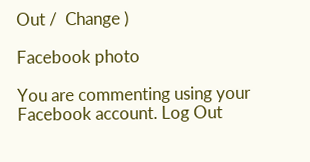Out /  Change )

Facebook photo

You are commenting using your Facebook account. Log Out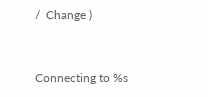/  Change )


Connecting to %s